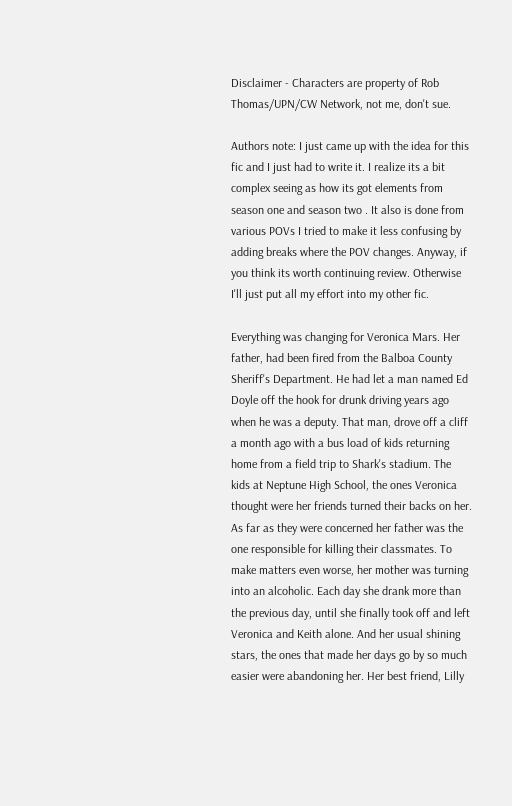Disclaimer - Characters are property of Rob Thomas/UPN/CW Network, not me, don't sue.

Authors note: I just came up with the idea for this fic and I just had to write it. I realize its a bit complex seeing as how its got elements from season one and season two . It also is done from various POVs I tried to make it less confusing by adding breaks where the POV changes. Anyway, if you think its worth continuing review. Otherwise I'll just put all my effort into my other fic.

Everything was changing for Veronica Mars. Her father, had been fired from the Balboa County Sheriff's Department. He had let a man named Ed Doyle off the hook for drunk driving years ago when he was a deputy. That man, drove off a cliff a month ago with a bus load of kids returning home from a field trip to Shark's stadium. The kids at Neptune High School, the ones Veronica thought were her friends turned their backs on her. As far as they were concerned her father was the one responsible for killing their classmates. To make matters even worse, her mother was turning into an alcoholic. Each day she drank more than the previous day, until she finally took off and left Veronica and Keith alone. And her usual shining stars, the ones that made her days go by so much easier were abandoning her. Her best friend, Lilly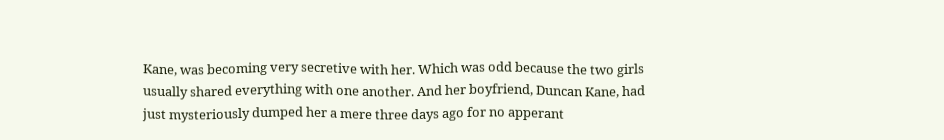Kane, was becoming very secretive with her. Which was odd because the two girls usually shared everything with one another. And her boyfriend, Duncan Kane, had just mysteriously dumped her a mere three days ago for no apperant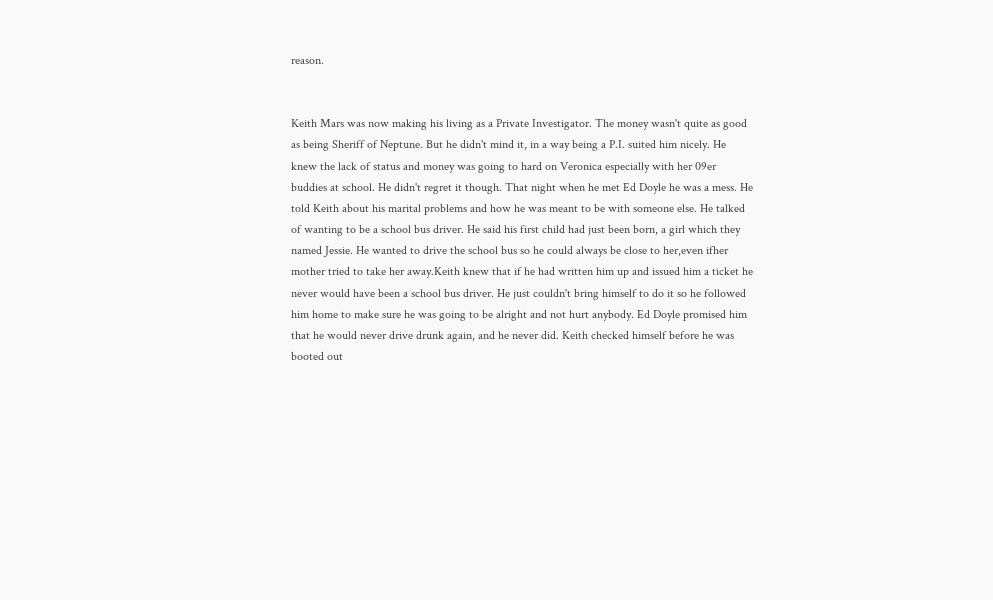reason.


Keith Mars was now making his living as a Private Investigator. The money wasn't quite as good as being Sheriff of Neptune. But he didn't mind it, in a way being a P.I. suited him nicely. He knew the lack of status and money was going to hard on Veronica especially with her 09er buddies at school. He didn't regret it though. That night when he met Ed Doyle he was a mess. He told Keith about his marital problems and how he was meant to be with someone else. He talked of wanting to be a school bus driver. He said his first child had just been born, a girl which they named Jessie. He wanted to drive the school bus so he could always be close to her,even ifher mother tried to take her away.Keith knew that if he had written him up and issued him a ticket he never would have been a school bus driver. He just couldn't bring himself to do it so he followed him home to make sure he was going to be alright and not hurt anybody. Ed Doyle promised him that he would never drive drunk again, and he never did. Keith checked himself before he was booted out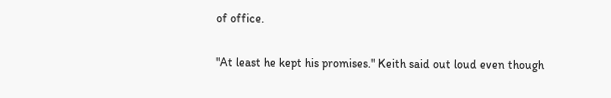of office.

"At least he kept his promises." Keith said out loud even though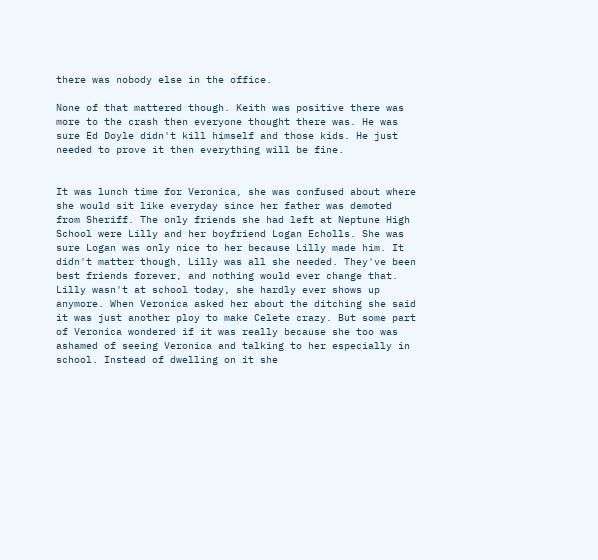there was nobody else in the office.

None of that mattered though. Keith was positive there was more to the crash then everyone thought there was. He was sure Ed Doyle didn't kill himself and those kids. He just needed to prove it then everything will be fine.


It was lunch time for Veronica, she was confused about where she would sit like everyday since her father was demoted from Sheriff. The only friends she had left at Neptune High School were Lilly and her boyfriend Logan Echolls. She was sure Logan was only nice to her because Lilly made him. It didn't matter though, Lilly was all she needed. They've been best friends forever, and nothing would ever change that. Lilly wasn't at school today, she hardly ever shows up anymore. When Veronica asked her about the ditching she said it was just another ploy to make Celete crazy. But some part of Veronica wondered if it was really because she too was ashamed of seeing Veronica and talking to her especially in school. Instead of dwelling on it she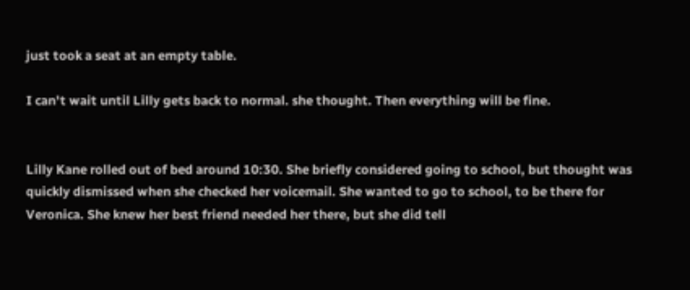just took a seat at an empty table.

I can't wait until Lilly gets back to normal. she thought. Then everything will be fine.


Lilly Kane rolled out of bed around 10:30. She briefly considered going to school, but thought was quickly dismissed when she checked her voicemail. She wanted to go to school, to be there for Veronica. She knew her best friend needed her there, but she did tell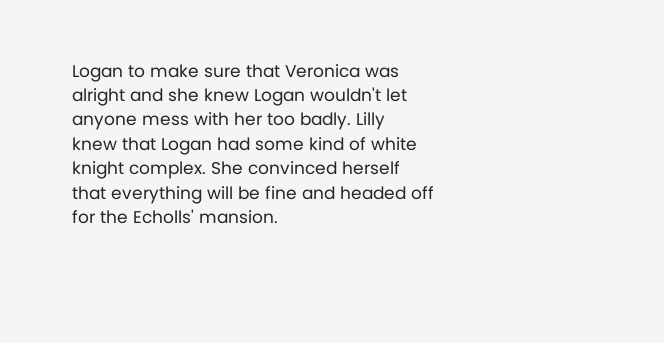Logan to make sure that Veronica was alright and she knew Logan wouldn't let anyone mess with her too badly. Lilly knew that Logan had some kind of white knight complex. She convinced herself that everything will be fine and headed off for the Echolls' mansion.